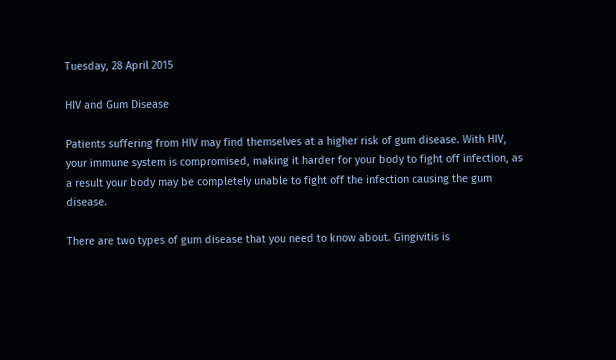Tuesday, 28 April 2015

HIV and Gum Disease

Patients suffering from HIV may find themselves at a higher risk of gum disease. With HIV, your immune system is compromised, making it harder for your body to fight off infection, as a result your body may be completely unable to fight off the infection causing the gum disease.

There are two types of gum disease that you need to know about. Gingivitis is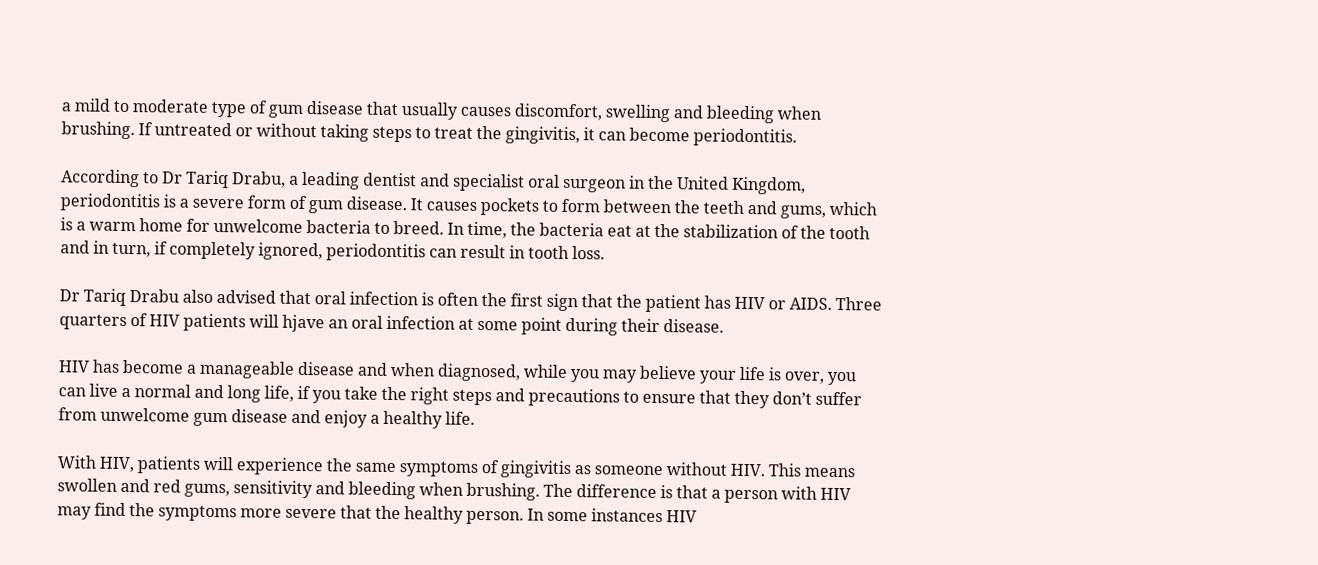a mild to moderate type of gum disease that usually causes discomfort, swelling and bleeding when brushing. If untreated or without taking steps to treat the gingivitis, it can become periodontitis.

According to Dr Tariq Drabu, a leading dentist and specialist oral surgeon in the United Kingdom, periodontitis is a severe form of gum disease. It causes pockets to form between the teeth and gums, which is a warm home for unwelcome bacteria to breed. In time, the bacteria eat at the stabilization of the tooth and in turn, if completely ignored, periodontitis can result in tooth loss.

Dr Tariq Drabu also advised that oral infection is often the first sign that the patient has HIV or AIDS. Three quarters of HIV patients will hjave an oral infection at some point during their disease.

HIV has become a manageable disease and when diagnosed, while you may believe your life is over, you can live a normal and long life, if you take the right steps and precautions to ensure that they don’t suffer from unwelcome gum disease and enjoy a healthy life.

With HIV, patients will experience the same symptoms of gingivitis as someone without HIV. This means swollen and red gums, sensitivity and bleeding when brushing. The difference is that a person with HIV may find the symptoms more severe that the healthy person. In some instances HIV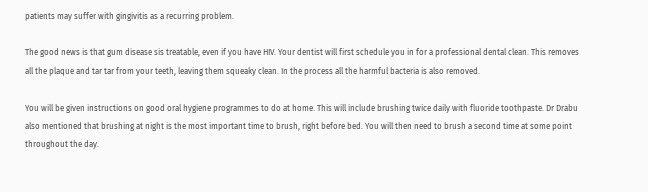patients may suffer with gingivitis as a recurring problem.

The good news is that gum disease sis treatable, even if you have HIV. Your dentist will first schedule you in for a professional dental clean. This removes all the plaque and tar tar from your teeth, leaving them squeaky clean. In the process all the harmful bacteria is also removed.

You will be given instructions on good oral hygiene programmes to do at home. This will include brushing twice daily with fluoride toothpaste. Dr Drabu also mentioned that brushing at night is the most important time to brush, right before bed. You will then need to brush a second time at some point throughout the day.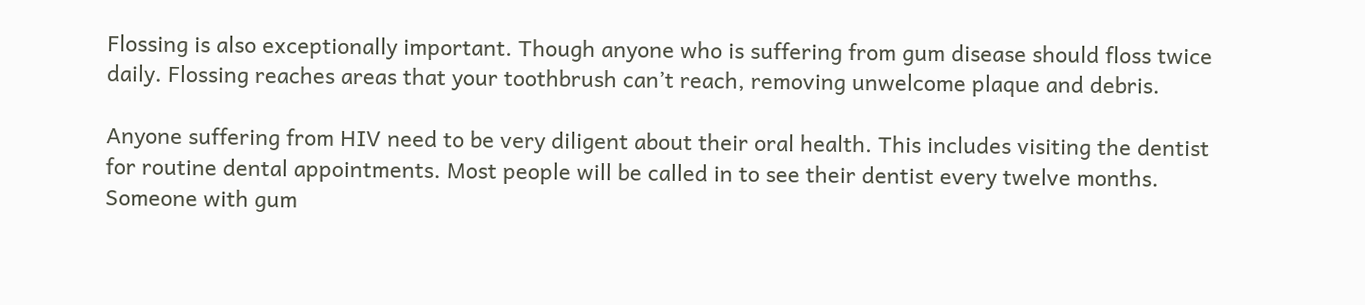Flossing is also exceptionally important. Though anyone who is suffering from gum disease should floss twice daily. Flossing reaches areas that your toothbrush can’t reach, removing unwelcome plaque and debris.

Anyone suffering from HIV need to be very diligent about their oral health. This includes visiting the dentist for routine dental appointments. Most people will be called in to see their dentist every twelve months. Someone with gum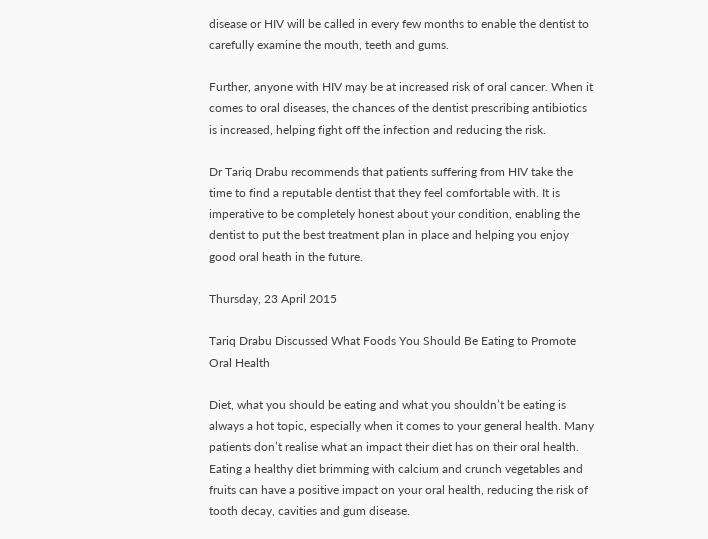disease or HIV will be called in every few months to enable the dentist to carefully examine the mouth, teeth and gums.

Further, anyone with HIV may be at increased risk of oral cancer. When it comes to oral diseases, the chances of the dentist prescribing antibiotics is increased, helping fight off the infection and reducing the risk.

Dr Tariq Drabu recommends that patients suffering from HIV take the time to find a reputable dentist that they feel comfortable with. It is imperative to be completely honest about your condition, enabling the dentist to put the best treatment plan in place and helping you enjoy good oral heath in the future.

Thursday, 23 April 2015

Tariq Drabu Discussed What Foods You Should Be Eating to Promote Oral Health

Diet, what you should be eating and what you shouldn’t be eating is always a hot topic, especially when it comes to your general health. Many patients don’t realise what an impact their diet has on their oral health. Eating a healthy diet brimming with calcium and crunch vegetables and fruits can have a positive impact on your oral health, reducing the risk of tooth decay, cavities and gum disease.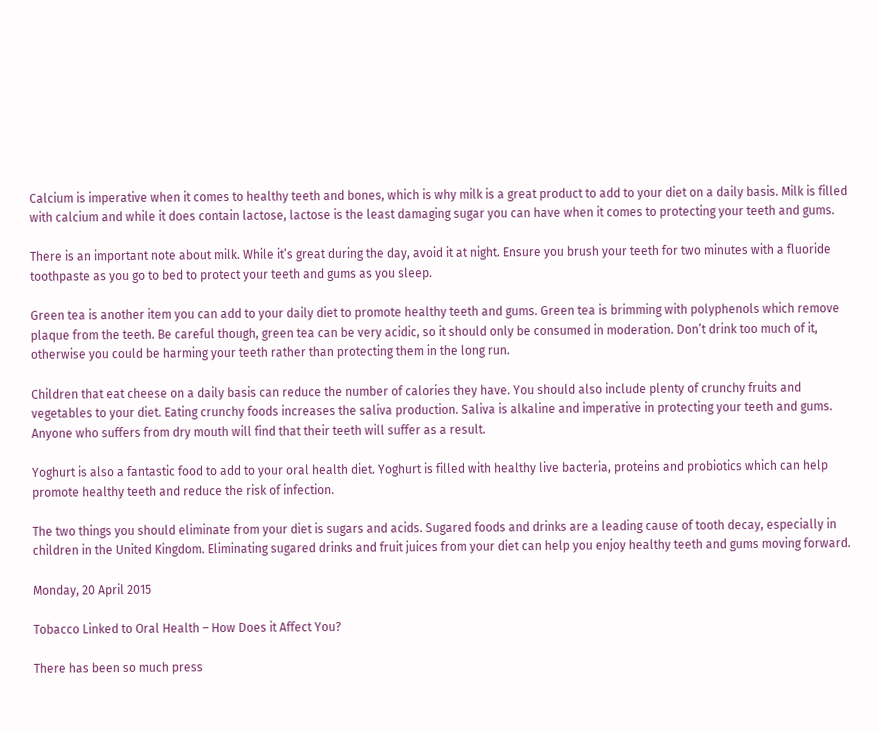Calcium is imperative when it comes to healthy teeth and bones, which is why milk is a great product to add to your diet on a daily basis. Milk is filled with calcium and while it does contain lactose, lactose is the least damaging sugar you can have when it comes to protecting your teeth and gums.

There is an important note about milk. While it’s great during the day, avoid it at night. Ensure you brush your teeth for two minutes with a fluoride toothpaste as you go to bed to protect your teeth and gums as you sleep.

Green tea is another item you can add to your daily diet to promote healthy teeth and gums. Green tea is brimming with polyphenols which remove plaque from the teeth. Be careful though, green tea can be very acidic, so it should only be consumed in moderation. Don’t drink too much of it, otherwise you could be harming your teeth rather than protecting them in the long run.

Children that eat cheese on a daily basis can reduce the number of calories they have. You should also include plenty of crunchy fruits and vegetables to your diet. Eating crunchy foods increases the saliva production. Saliva is alkaline and imperative in protecting your teeth and gums. Anyone who suffers from dry mouth will find that their teeth will suffer as a result.

Yoghurt is also a fantastic food to add to your oral health diet. Yoghurt is filled with healthy live bacteria, proteins and probiotics which can help promote healthy teeth and reduce the risk of infection.

The two things you should eliminate from your diet is sugars and acids. Sugared foods and drinks are a leading cause of tooth decay, especially in children in the United Kingdom. Eliminating sugared drinks and fruit juices from your diet can help you enjoy healthy teeth and gums moving forward.

Monday, 20 April 2015

Tobacco Linked to Oral Health – How Does it Affect You?

There has been so much press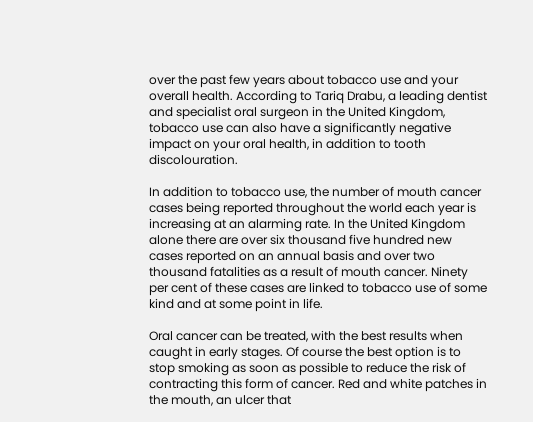over the past few years about tobacco use and your overall health. According to Tariq Drabu, a leading dentist and specialist oral surgeon in the United Kingdom, tobacco use can also have a significantly negative impact on your oral health, in addition to tooth discolouration.

In addition to tobacco use, the number of mouth cancer cases being reported throughout the world each year is increasing at an alarming rate. In the United Kingdom alone there are over six thousand five hundred new cases reported on an annual basis and over two thousand fatalities as a result of mouth cancer. Ninety per cent of these cases are linked to tobacco use of some kind and at some point in life.

Oral cancer can be treated, with the best results when caught in early stages. Of course the best option is to stop smoking as soon as possible to reduce the risk of contracting this form of cancer. Red and white patches in the mouth, an ulcer that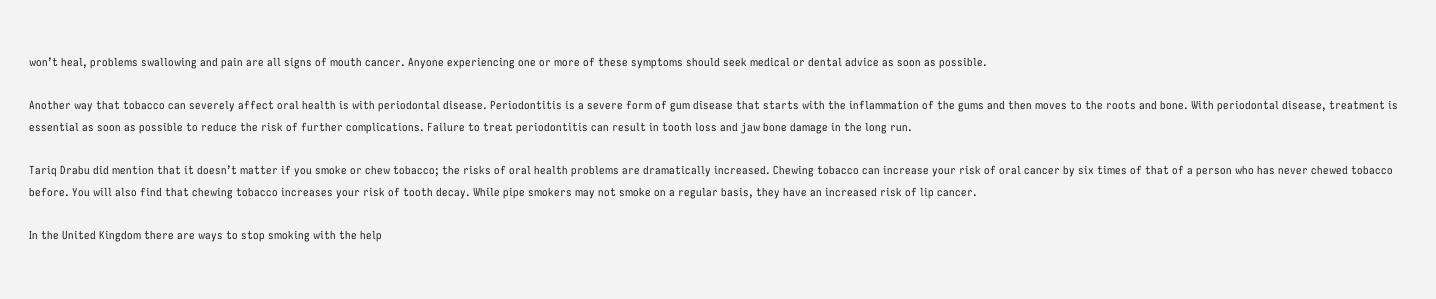won’t heal, problems swallowing and pain are all signs of mouth cancer. Anyone experiencing one or more of these symptoms should seek medical or dental advice as soon as possible.

Another way that tobacco can severely affect oral health is with periodontal disease. Periodontitis is a severe form of gum disease that starts with the inflammation of the gums and then moves to the roots and bone. With periodontal disease, treatment is essential as soon as possible to reduce the risk of further complications. Failure to treat periodontitis can result in tooth loss and jaw bone damage in the long run.

Tariq Drabu did mention that it doesn’t matter if you smoke or chew tobacco; the risks of oral health problems are dramatically increased. Chewing tobacco can increase your risk of oral cancer by six times of that of a person who has never chewed tobacco before. You will also find that chewing tobacco increases your risk of tooth decay. While pipe smokers may not smoke on a regular basis, they have an increased risk of lip cancer.

In the United Kingdom there are ways to stop smoking with the help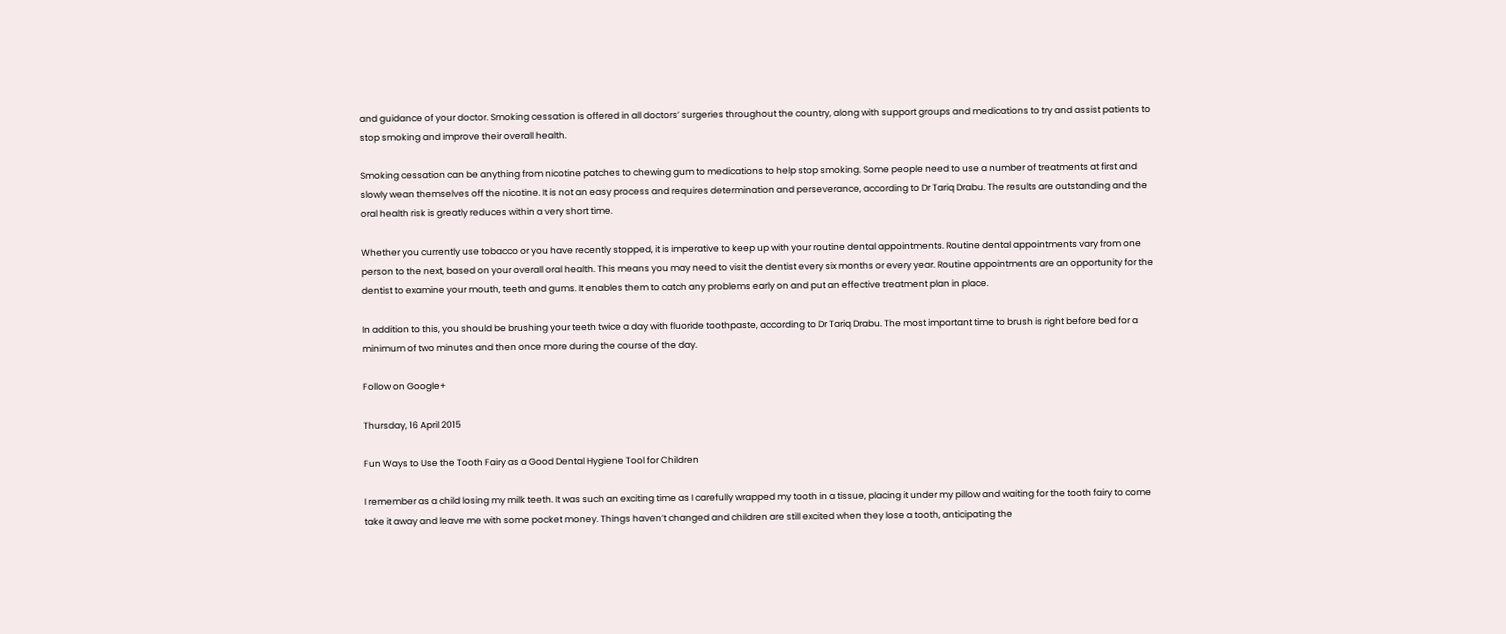and guidance of your doctor. Smoking cessation is offered in all doctors’ surgeries throughout the country, along with support groups and medications to try and assist patients to stop smoking and improve their overall health.

Smoking cessation can be anything from nicotine patches to chewing gum to medications to help stop smoking. Some people need to use a number of treatments at first and slowly wean themselves off the nicotine. It is not an easy process and requires determination and perseverance, according to Dr Tariq Drabu. The results are outstanding and the oral health risk is greatly reduces within a very short time.

Whether you currently use tobacco or you have recently stopped, it is imperative to keep up with your routine dental appointments. Routine dental appointments vary from one person to the next, based on your overall oral health. This means you may need to visit the dentist every six months or every year. Routine appointments are an opportunity for the dentist to examine your mouth, teeth and gums. It enables them to catch any problems early on and put an effective treatment plan in place.

In addition to this, you should be brushing your teeth twice a day with fluoride toothpaste, according to Dr Tariq Drabu. The most important time to brush is right before bed for a minimum of two minutes and then once more during the course of the day.

Follow on Google+

Thursday, 16 April 2015

Fun Ways to Use the Tooth Fairy as a Good Dental Hygiene Tool for Children

I remember as a child losing my milk teeth. It was such an exciting time as I carefully wrapped my tooth in a tissue, placing it under my pillow and waiting for the tooth fairy to come take it away and leave me with some pocket money. Things haven’t changed and children are still excited when they lose a tooth, anticipating the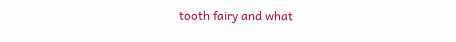tooth fairy and what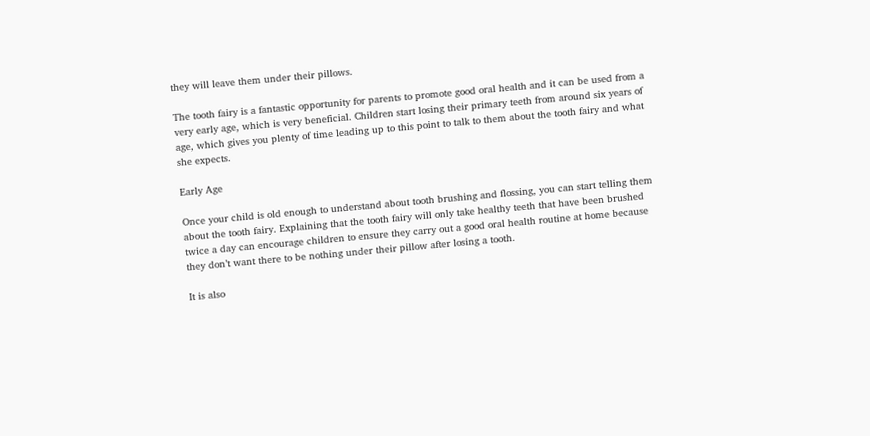they will leave them under their pillows.

The tooth fairy is a fantastic opportunity for parents to promote good oral health and it can be used from a very early age, which is very beneficial. Children start losing their primary teeth from around six years of age, which gives you plenty of time leading up to this point to talk to them about the tooth fairy and what she expects.

Early Age

Once your child is old enough to understand about tooth brushing and flossing, you can start telling them about the tooth fairy. Explaining that the tooth fairy will only take healthy teeth that have been brushed twice a day can encourage children to ensure they carry out a good oral health routine at home because they don’t want there to be nothing under their pillow after losing a tooth.

It is also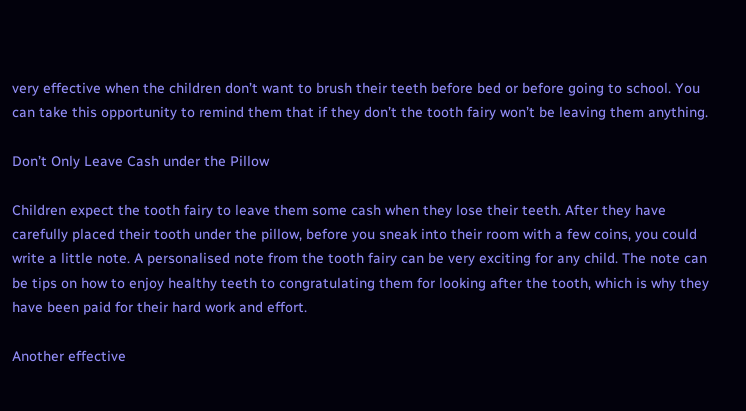very effective when the children don’t want to brush their teeth before bed or before going to school. You can take this opportunity to remind them that if they don’t the tooth fairy won’t be leaving them anything.

Don’t Only Leave Cash under the Pillow

Children expect the tooth fairy to leave them some cash when they lose their teeth. After they have carefully placed their tooth under the pillow, before you sneak into their room with a few coins, you could write a little note. A personalised note from the tooth fairy can be very exciting for any child. The note can be tips on how to enjoy healthy teeth to congratulating them for looking after the tooth, which is why they have been paid for their hard work and effort.

Another effective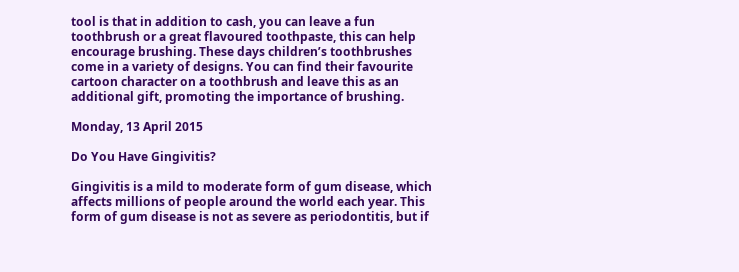tool is that in addition to cash, you can leave a fun toothbrush or a great flavoured toothpaste, this can help encourage brushing. These days children’s toothbrushes come in a variety of designs. You can find their favourite cartoon character on a toothbrush and leave this as an additional gift, promoting the importance of brushing.

Monday, 13 April 2015

Do You Have Gingivitis?

Gingivitis is a mild to moderate form of gum disease, which affects millions of people around the world each year. This form of gum disease is not as severe as periodontitis, but if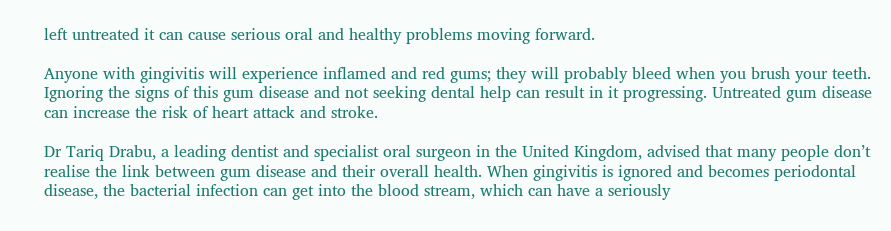left untreated it can cause serious oral and healthy problems moving forward.

Anyone with gingivitis will experience inflamed and red gums; they will probably bleed when you brush your teeth. Ignoring the signs of this gum disease and not seeking dental help can result in it progressing. Untreated gum disease can increase the risk of heart attack and stroke.

Dr Tariq Drabu, a leading dentist and specialist oral surgeon in the United Kingdom, advised that many people don’t realise the link between gum disease and their overall health. When gingivitis is ignored and becomes periodontal disease, the bacterial infection can get into the blood stream, which can have a seriously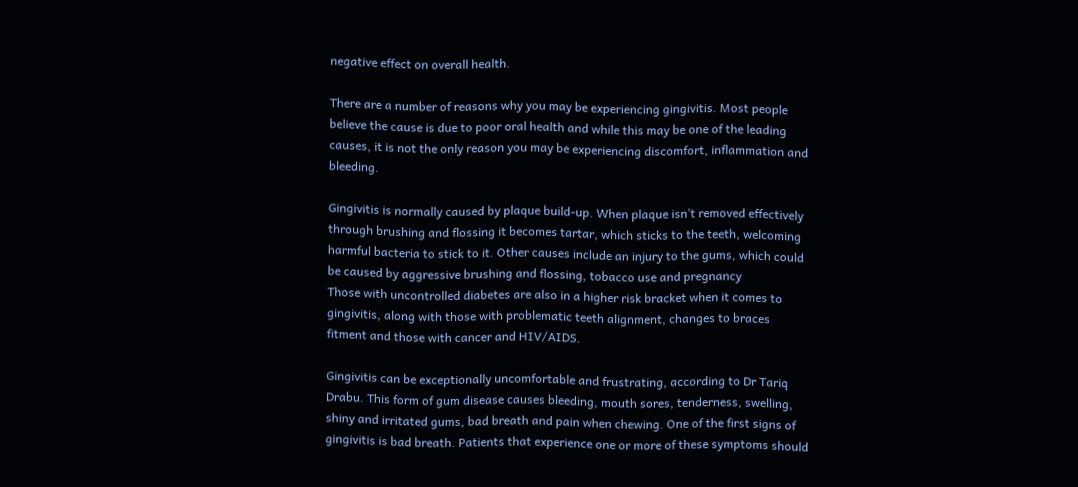negative effect on overall health.

There are a number of reasons why you may be experiencing gingivitis. Most people believe the cause is due to poor oral health and while this may be one of the leading causes, it is not the only reason you may be experiencing discomfort, inflammation and bleeding.

Gingivitis is normally caused by plaque build-up. When plaque isn’t removed effectively through brushing and flossing it becomes tartar, which sticks to the teeth, welcoming harmful bacteria to stick to it. Other causes include an injury to the gums, which could be caused by aggressive brushing and flossing, tobacco use and pregnancy
Those with uncontrolled diabetes are also in a higher risk bracket when it comes to gingivitis, along with those with problematic teeth alignment, changes to braces fitment and those with cancer and HIV/AIDS.

Gingivitis can be exceptionally uncomfortable and frustrating, according to Dr Tariq Drabu. This form of gum disease causes bleeding, mouth sores, tenderness, swelling, shiny and irritated gums, bad breath and pain when chewing. One of the first signs of gingivitis is bad breath. Patients that experience one or more of these symptoms should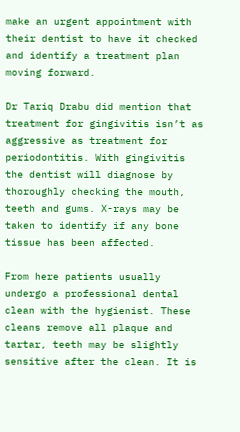make an urgent appointment with their dentist to have it checked and identify a treatment plan moving forward.

Dr Tariq Drabu did mention that treatment for gingivitis isn’t as aggressive as treatment for periodontitis. With gingivitis the dentist will diagnose by thoroughly checking the mouth, teeth and gums. X-rays may be taken to identify if any bone tissue has been affected.

From here patients usually undergo a professional dental clean with the hygienist. These cleans remove all plaque and tartar, teeth may be slightly sensitive after the clean. It is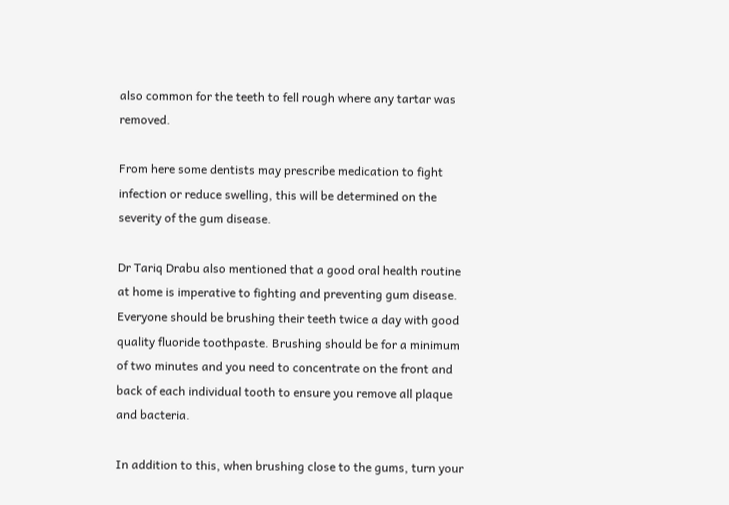also common for the teeth to fell rough where any tartar was removed.

From here some dentists may prescribe medication to fight infection or reduce swelling, this will be determined on the severity of the gum disease.

Dr Tariq Drabu also mentioned that a good oral health routine at home is imperative to fighting and preventing gum disease. Everyone should be brushing their teeth twice a day with good quality fluoride toothpaste. Brushing should be for a minimum of two minutes and you need to concentrate on the front and back of each individual tooth to ensure you remove all plaque and bacteria.

In addition to this, when brushing close to the gums, turn your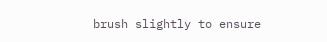brush slightly to ensure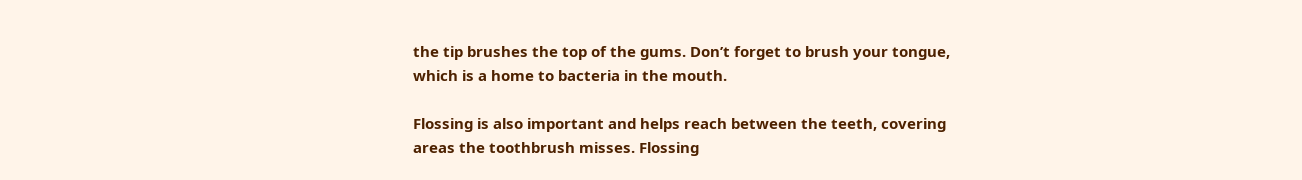the tip brushes the top of the gums. Don’t forget to brush your tongue, which is a home to bacteria in the mouth.

Flossing is also important and helps reach between the teeth, covering areas the toothbrush misses. Flossing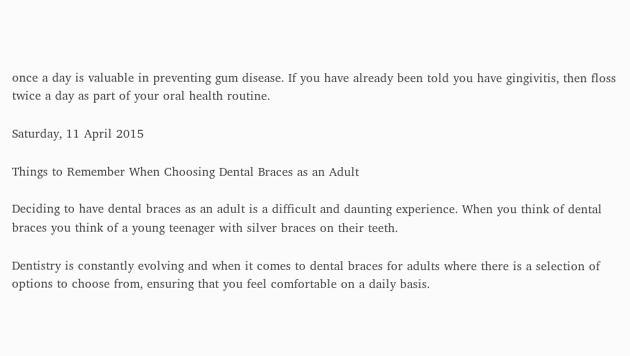once a day is valuable in preventing gum disease. If you have already been told you have gingivitis, then floss twice a day as part of your oral health routine.

Saturday, 11 April 2015

Things to Remember When Choosing Dental Braces as an Adult

Deciding to have dental braces as an adult is a difficult and daunting experience. When you think of dental braces you think of a young teenager with silver braces on their teeth.

Dentistry is constantly evolving and when it comes to dental braces for adults where there is a selection of options to choose from, ensuring that you feel comfortable on a daily basis.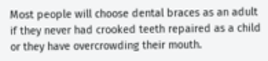Most people will choose dental braces as an adult if they never had crooked teeth repaired as a child or they have overcrowding their mouth.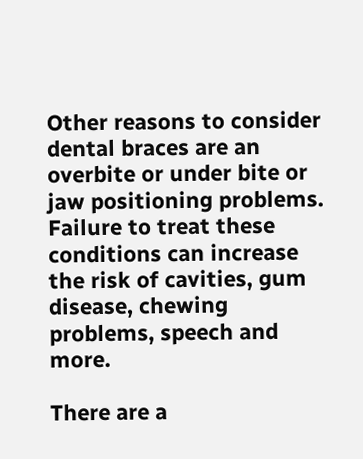Other reasons to consider dental braces are an overbite or under bite or jaw positioning problems. Failure to treat these conditions can increase the risk of cavities, gum disease, chewing problems, speech and more.

There are a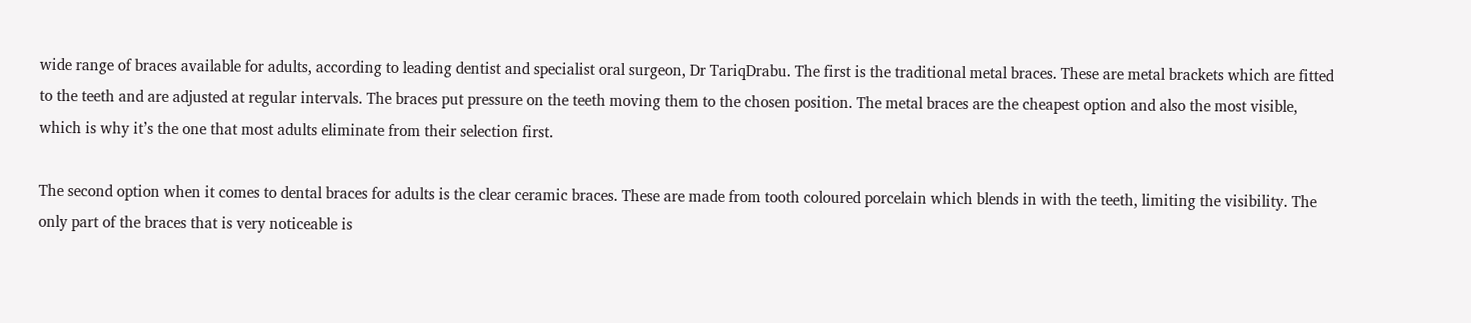wide range of braces available for adults, according to leading dentist and specialist oral surgeon, Dr TariqDrabu. The first is the traditional metal braces. These are metal brackets which are fitted to the teeth and are adjusted at regular intervals. The braces put pressure on the teeth moving them to the chosen position. The metal braces are the cheapest option and also the most visible, which is why it’s the one that most adults eliminate from their selection first.

The second option when it comes to dental braces for adults is the clear ceramic braces. These are made from tooth coloured porcelain which blends in with the teeth, limiting the visibility. The only part of the braces that is very noticeable is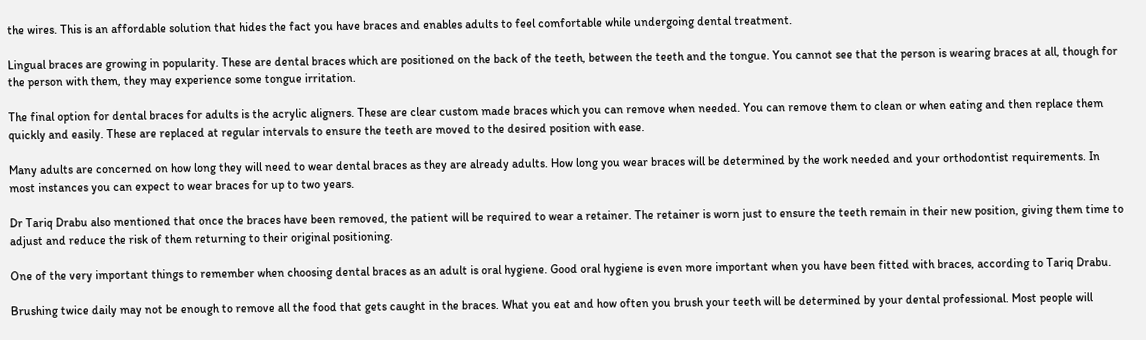the wires. This is an affordable solution that hides the fact you have braces and enables adults to feel comfortable while undergoing dental treatment.

Lingual braces are growing in popularity. These are dental braces which are positioned on the back of the teeth, between the teeth and the tongue. You cannot see that the person is wearing braces at all, though for the person with them, they may experience some tongue irritation.

The final option for dental braces for adults is the acrylic aligners. These are clear custom made braces which you can remove when needed. You can remove them to clean or when eating and then replace them quickly and easily. These are replaced at regular intervals to ensure the teeth are moved to the desired position with ease.

Many adults are concerned on how long they will need to wear dental braces as they are already adults. How long you wear braces will be determined by the work needed and your orthodontist requirements. In most instances you can expect to wear braces for up to two years.

Dr Tariq Drabu also mentioned that once the braces have been removed, the patient will be required to wear a retainer. The retainer is worn just to ensure the teeth remain in their new position, giving them time to adjust and reduce the risk of them returning to their original positioning.

One of the very important things to remember when choosing dental braces as an adult is oral hygiene. Good oral hygiene is even more important when you have been fitted with braces, according to Tariq Drabu.

Brushing twice daily may not be enough to remove all the food that gets caught in the braces. What you eat and how often you brush your teeth will be determined by your dental professional. Most people will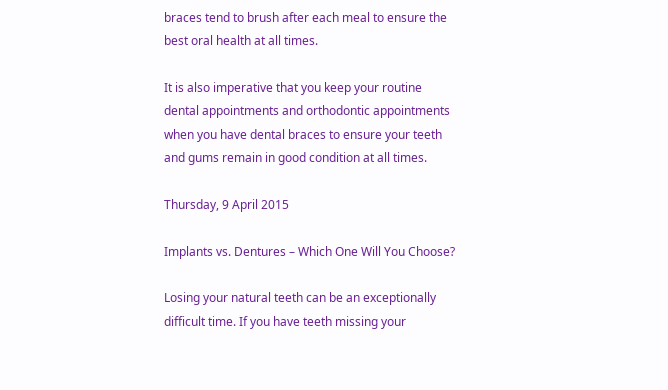braces tend to brush after each meal to ensure the best oral health at all times.

It is also imperative that you keep your routine dental appointments and orthodontic appointments when you have dental braces to ensure your teeth and gums remain in good condition at all times.

Thursday, 9 April 2015

Implants vs. Dentures – Which One Will You Choose?

Losing your natural teeth can be an exceptionally difficult time. If you have teeth missing your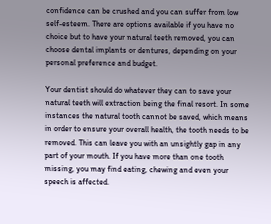confidence can be crushed and you can suffer from low self-esteem. There are options available if you have no choice but to have your natural teeth removed, you can choose dental implants or dentures, depending on your personal preference and budget.

Your dentist should do whatever they can to save your natural teeth will extraction being the final resort. In some instances the natural tooth cannot be saved, which means in order to ensure your overall health, the tooth needs to be removed. This can leave you with an unsightly gap in any part of your mouth. If you have more than one tooth missing, you may find eating, chewing and even your speech is affected.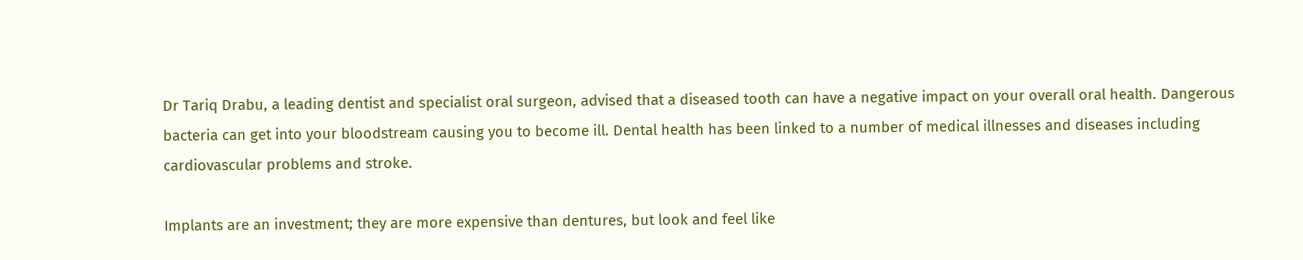Dr Tariq Drabu, a leading dentist and specialist oral surgeon, advised that a diseased tooth can have a negative impact on your overall oral health. Dangerous bacteria can get into your bloodstream causing you to become ill. Dental health has been linked to a number of medical illnesses and diseases including cardiovascular problems and stroke.

Implants are an investment; they are more expensive than dentures, but look and feel like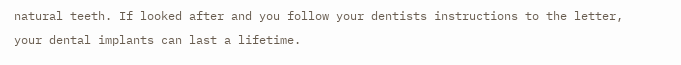natural teeth. If looked after and you follow your dentists instructions to the letter, your dental implants can last a lifetime.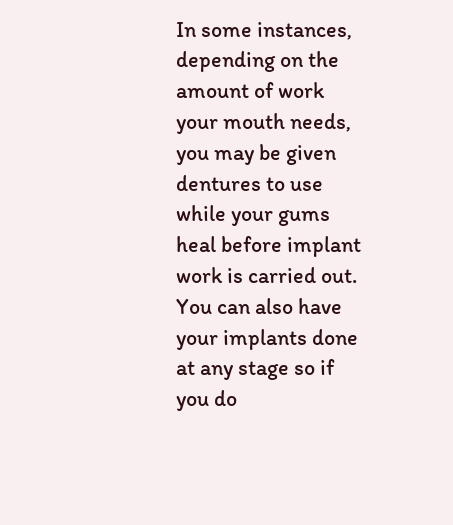In some instances, depending on the amount of work your mouth needs, you may be given dentures to use while your gums heal before implant work is carried out. You can also have your implants done at any stage so if you do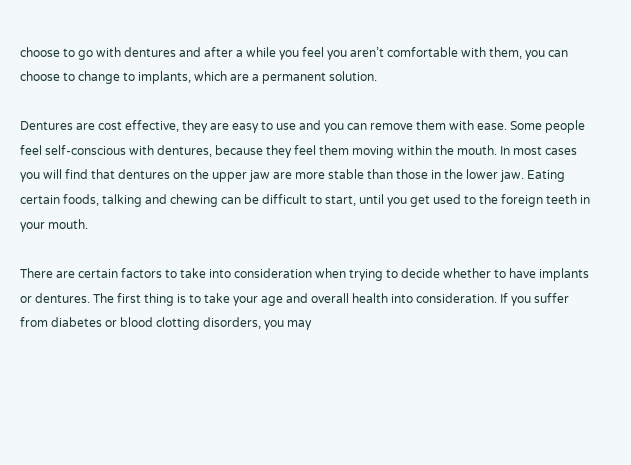choose to go with dentures and after a while you feel you aren’t comfortable with them, you can choose to change to implants, which are a permanent solution.

Dentures are cost effective, they are easy to use and you can remove them with ease. Some people feel self-conscious with dentures, because they feel them moving within the mouth. In most cases you will find that dentures on the upper jaw are more stable than those in the lower jaw. Eating certain foods, talking and chewing can be difficult to start, until you get used to the foreign teeth in your mouth.

There are certain factors to take into consideration when trying to decide whether to have implants or dentures. The first thing is to take your age and overall health into consideration. If you suffer from diabetes or blood clotting disorders, you may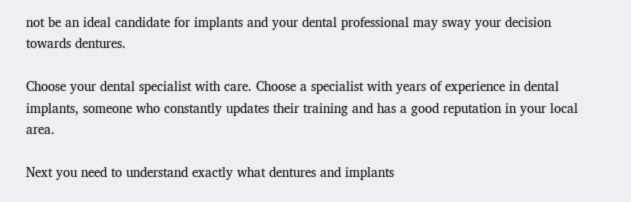not be an ideal candidate for implants and your dental professional may sway your decision towards dentures.

Choose your dental specialist with care. Choose a specialist with years of experience in dental implants, someone who constantly updates their training and has a good reputation in your local area.

Next you need to understand exactly what dentures and implants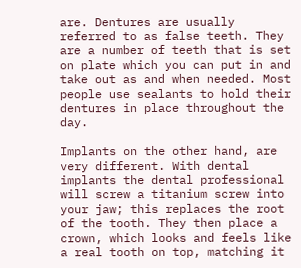are. Dentures are usually referred to as false teeth. They are a number of teeth that is set on plate which you can put in and take out as and when needed. Most people use sealants to hold their dentures in place throughout the day.

Implants on the other hand, are very different. With dental implants the dental professional will screw a titanium screw into your jaw; this replaces the root of the tooth. They then place a crown, which looks and feels like a real tooth on top, matching it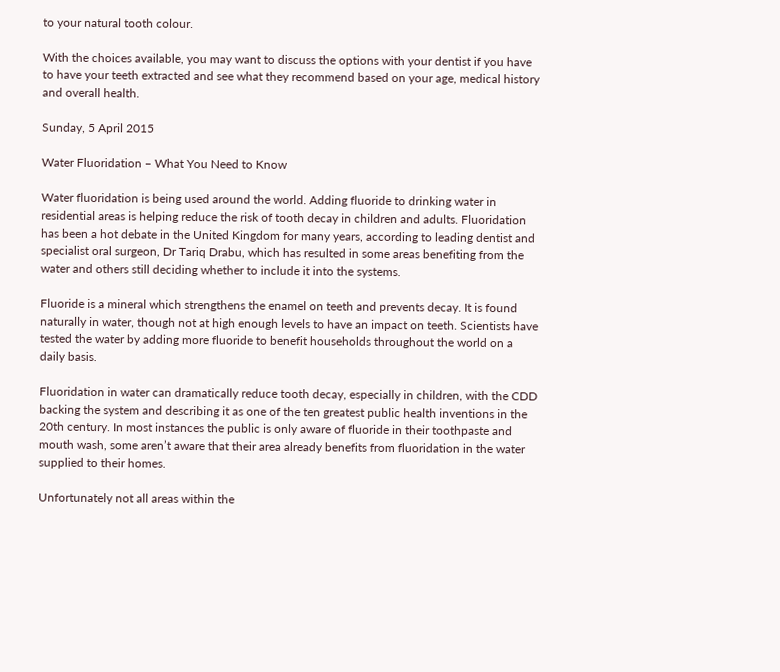to your natural tooth colour.

With the choices available, you may want to discuss the options with your dentist if you have to have your teeth extracted and see what they recommend based on your age, medical history and overall health.

Sunday, 5 April 2015

Water Fluoridation – What You Need to Know

Water fluoridation is being used around the world. Adding fluoride to drinking water in residential areas is helping reduce the risk of tooth decay in children and adults. Fluoridation has been a hot debate in the United Kingdom for many years, according to leading dentist and specialist oral surgeon, Dr Tariq Drabu, which has resulted in some areas benefiting from the water and others still deciding whether to include it into the systems.

Fluoride is a mineral which strengthens the enamel on teeth and prevents decay. It is found naturally in water, though not at high enough levels to have an impact on teeth. Scientists have tested the water by adding more fluoride to benefit households throughout the world on a daily basis.

Fluoridation in water can dramatically reduce tooth decay, especially in children, with the CDD backing the system and describing it as one of the ten greatest public health inventions in the 20th century. In most instances the public is only aware of fluoride in their toothpaste and mouth wash, some aren’t aware that their area already benefits from fluoridation in the water supplied to their homes.

Unfortunately not all areas within the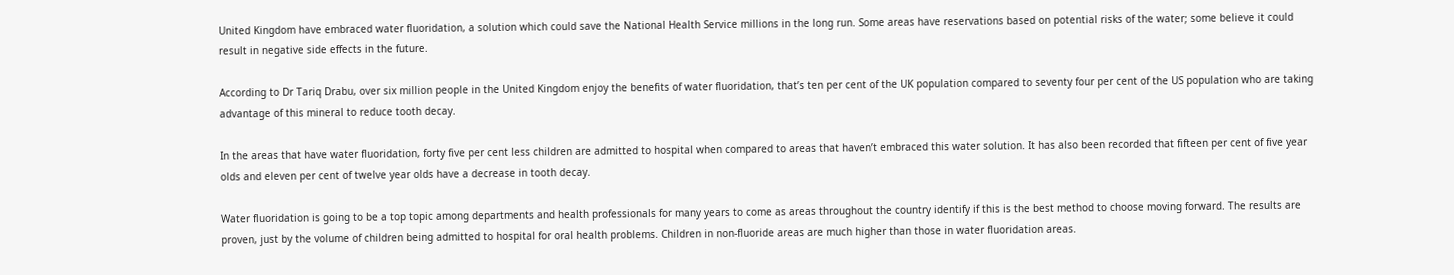United Kingdom have embraced water fluoridation, a solution which could save the National Health Service millions in the long run. Some areas have reservations based on potential risks of the water; some believe it could result in negative side effects in the future.

According to Dr Tariq Drabu, over six million people in the United Kingdom enjoy the benefits of water fluoridation, that’s ten per cent of the UK population compared to seventy four per cent of the US population who are taking advantage of this mineral to reduce tooth decay.

In the areas that have water fluoridation, forty five per cent less children are admitted to hospital when compared to areas that haven’t embraced this water solution. It has also been recorded that fifteen per cent of five year olds and eleven per cent of twelve year olds have a decrease in tooth decay.

Water fluoridation is going to be a top topic among departments and health professionals for many years to come as areas throughout the country identify if this is the best method to choose moving forward. The results are proven, just by the volume of children being admitted to hospital for oral health problems. Children in non-fluoride areas are much higher than those in water fluoridation areas.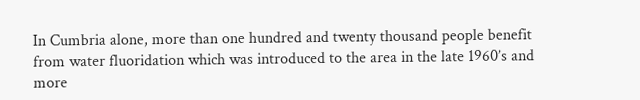In Cumbria alone, more than one hundred and twenty thousand people benefit from water fluoridation which was introduced to the area in the late 1960’s and more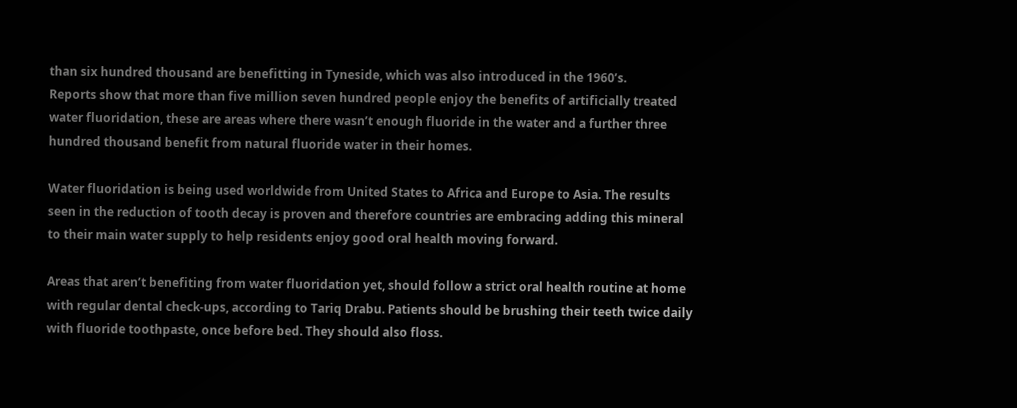than six hundred thousand are benefitting in Tyneside, which was also introduced in the 1960’s.
Reports show that more than five million seven hundred people enjoy the benefits of artificially treated water fluoridation, these are areas where there wasn’t enough fluoride in the water and a further three hundred thousand benefit from natural fluoride water in their homes.

Water fluoridation is being used worldwide from United States to Africa and Europe to Asia. The results seen in the reduction of tooth decay is proven and therefore countries are embracing adding this mineral to their main water supply to help residents enjoy good oral health moving forward.

Areas that aren’t benefiting from water fluoridation yet, should follow a strict oral health routine at home with regular dental check-ups, according to Tariq Drabu. Patients should be brushing their teeth twice daily with fluoride toothpaste, once before bed. They should also floss.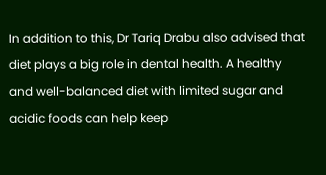In addition to this, Dr Tariq Drabu also advised that diet plays a big role in dental health. A healthy and well-balanced diet with limited sugar and acidic foods can help keep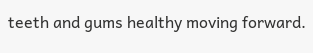teeth and gums healthy moving forward.